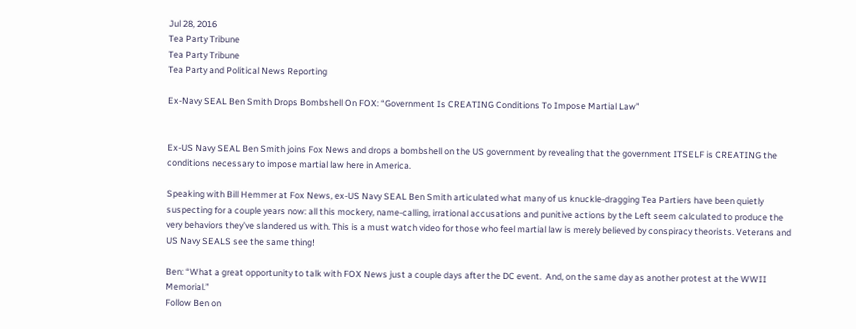Jul 28, 2016
Tea Party Tribune
Tea Party Tribune
Tea Party and Political News Reporting

Ex-Navy SEAL Ben Smith Drops Bombshell On FOX: “Government Is CREATING Conditions To Impose Martial Law”


Ex-US Navy SEAL Ben Smith joins Fox News and drops a bombshell on the US government by revealing that the government ITSELF is CREATING the conditions necessary to impose martial law here in America.

Speaking with Bill Hemmer at Fox News, ex-US Navy SEAL Ben Smith articulated what many of us knuckle-dragging Tea Partiers have been quietly suspecting for a couple years now: all this mockery, name-calling, irrational accusations and punitive actions by the Left seem calculated to produce the very behaviors they’ve slandered us with. This is a must watch video for those who feel martial law is merely believed by conspiracy theorists. Veterans and US Navy SEALS see the same thing!

Ben: “What a great opportunity to talk with FOX News just a couple days after the DC event.  And, on the same day as another protest at the WWII Memorial.”
Follow Ben on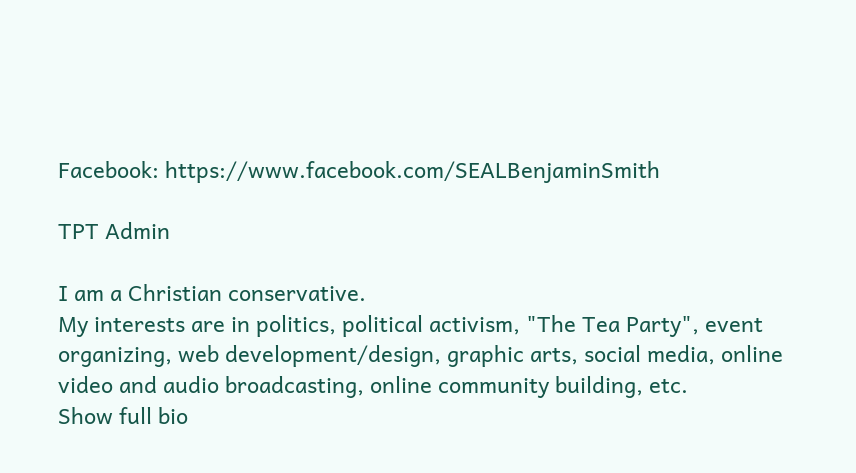Facebook: https://www.facebook.com/SEALBenjaminSmith

TPT Admin

I am a Christian conservative.
My interests are in politics, political activism, "The Tea Party", event organizing, web development/design, graphic arts, social media, online video and audio broadcasting, online community building, etc.
Show full bio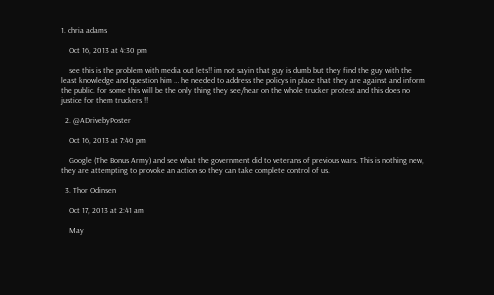1. chria adams

    Oct 16, 2013 at 4:30 pm

    see this is the problem with media out lets!! im not sayin that guy is dumb but they find the guy with the least knowledge and question him … he needed to address the policys in place that they are against and inform the public. for some this will be the only thing they see/hear on the whole trucker protest and this does no justice for them truckers !!

  2. @ADrivebyPoster

    Oct 16, 2013 at 7:40 pm

    Google (The Bonus Army) and see what the government did to veterans of previous wars. This is nothing new, they are attempting to provoke an action so they can take complete control of us.

  3. Thor Odinsen

    Oct 17, 2013 at 2:41 am

    May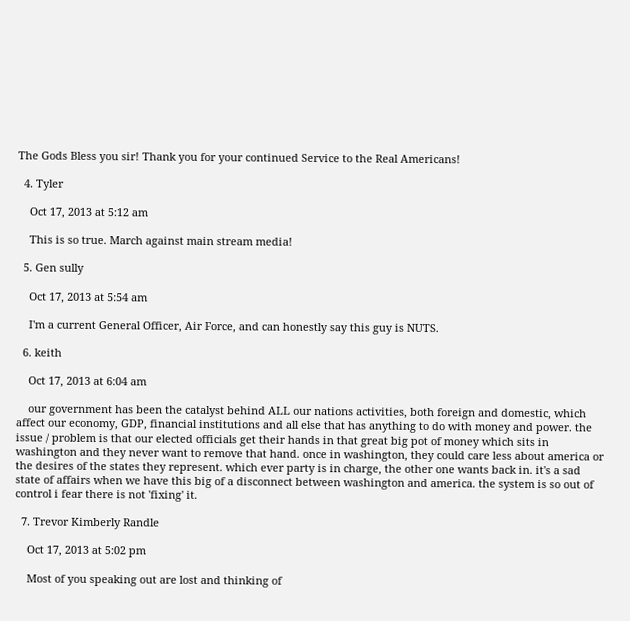The Gods Bless you sir! Thank you for your continued Service to the Real Americans!

  4. Tyler

    Oct 17, 2013 at 5:12 am

    This is so true. March against main stream media!

  5. Gen sully

    Oct 17, 2013 at 5:54 am

    I'm a current General Officer, Air Force, and can honestly say this guy is NUTS.

  6. keith

    Oct 17, 2013 at 6:04 am

    our government has been the catalyst behind ALL our nations activities, both foreign and domestic, which affect our economy, GDP, financial institutions and all else that has anything to do with money and power. the issue / problem is that our elected officials get their hands in that great big pot of money which sits in washington and they never want to remove that hand. once in washington, they could care less about america or the desires of the states they represent. which ever party is in charge, the other one wants back in. it's a sad state of affairs when we have this big of a disconnect between washington and america. the system is so out of control i fear there is not 'fixing' it.

  7. Trevor Kimberly Randle

    Oct 17, 2013 at 5:02 pm

    Most of you speaking out are lost and thinking of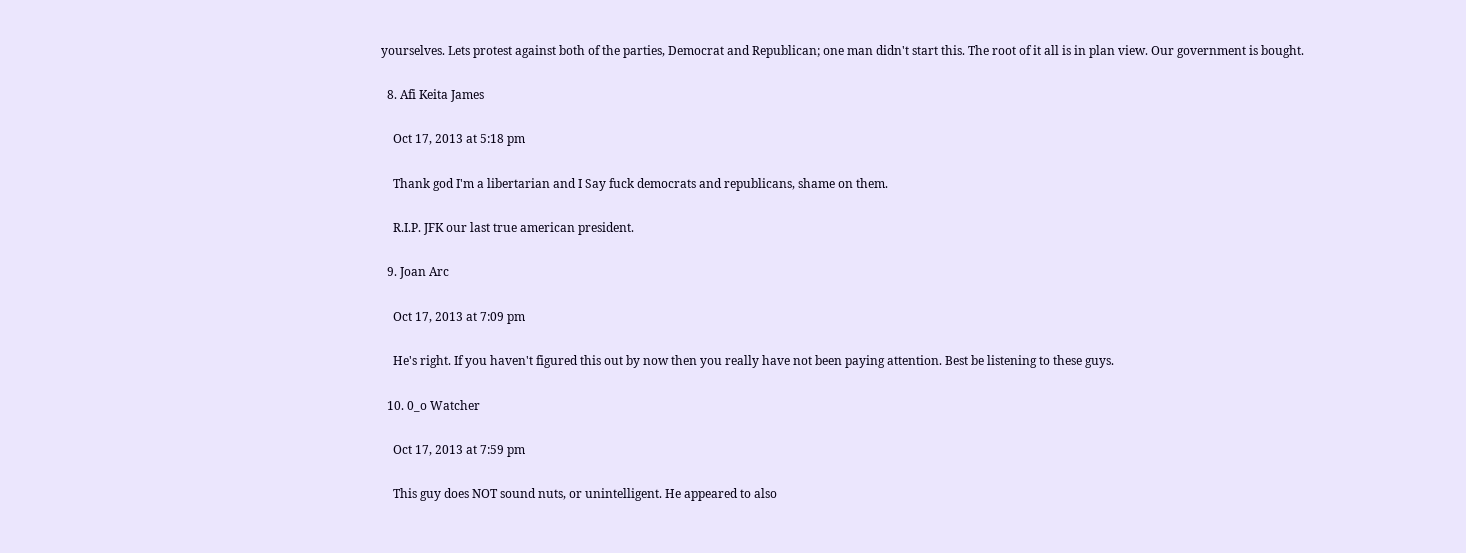yourselves. Lets protest against both of the parties, Democrat and Republican; one man didn't start this. The root of it all is in plan view. Our government is bought.

  8. Afi Keita James

    Oct 17, 2013 at 5:18 pm

    Thank god I'm a libertarian and I Say fuck democrats and republicans, shame on them.

    R.I.P. JFK our last true american president.

  9. Joan Arc

    Oct 17, 2013 at 7:09 pm

    He's right. If you haven't figured this out by now then you really have not been paying attention. Best be listening to these guys.

  10. 0_o Watcher

    Oct 17, 2013 at 7:59 pm

    This guy does NOT sound nuts, or unintelligent. He appeared to also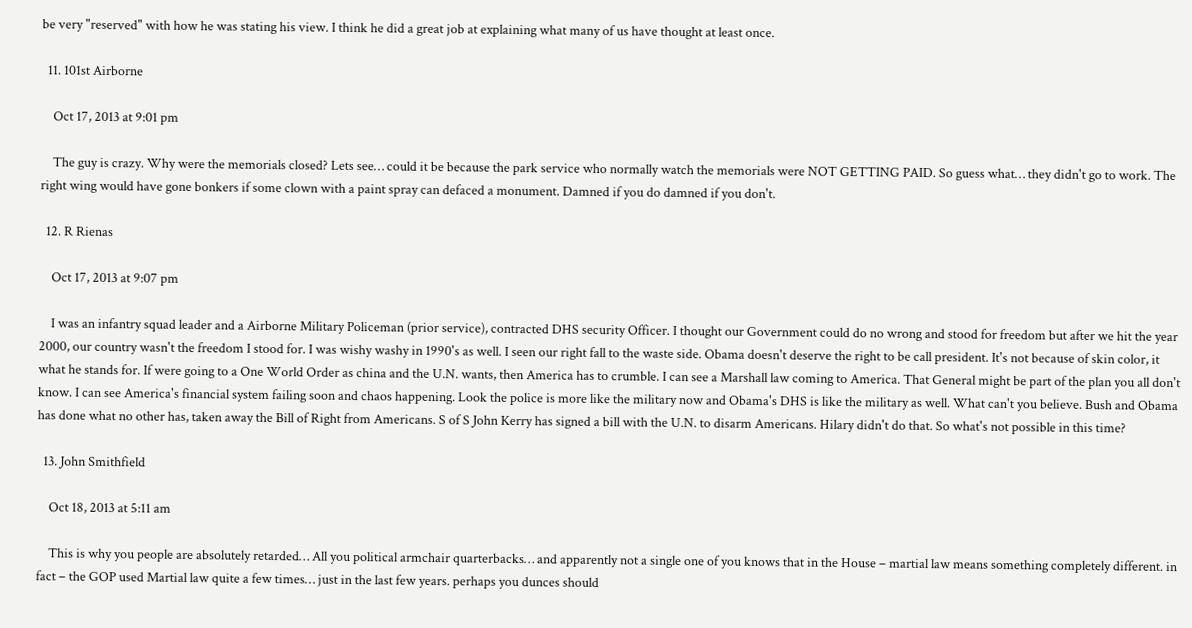be very "reserved" with how he was stating his view. I think he did a great job at explaining what many of us have thought at least once.

  11. 101st Airborne

    Oct 17, 2013 at 9:01 pm

    The guy is crazy. Why were the memorials closed? Lets see… could it be because the park service who normally watch the memorials were NOT GETTING PAID. So guess what… they didn't go to work. The right wing would have gone bonkers if some clown with a paint spray can defaced a monument. Damned if you do damned if you don't.

  12. R Rienas

    Oct 17, 2013 at 9:07 pm

    I was an infantry squad leader and a Airborne Military Policeman (prior service), contracted DHS security Officer. I thought our Government could do no wrong and stood for freedom but after we hit the year 2000, our country wasn't the freedom I stood for. I was wishy washy in 1990's as well. I seen our right fall to the waste side. Obama doesn't deserve the right to be call president. It's not because of skin color, it what he stands for. If were going to a One World Order as china and the U.N. wants, then America has to crumble. I can see a Marshall law coming to America. That General might be part of the plan you all don't know. I can see America's financial system failing soon and chaos happening. Look the police is more like the military now and Obama's DHS is like the military as well. What can't you believe. Bush and Obama has done what no other has, taken away the Bill of Right from Americans. S of S John Kerry has signed a bill with the U.N. to disarm Americans. Hilary didn't do that. So what's not possible in this time?

  13. John Smithfield

    Oct 18, 2013 at 5:11 am

    This is why you people are absolutely retarded… All you political armchair quarterbacks… and apparently not a single one of you knows that in the House – martial law means something completely different. in fact – the GOP used Martial law quite a few times… just in the last few years. perhaps you dunces should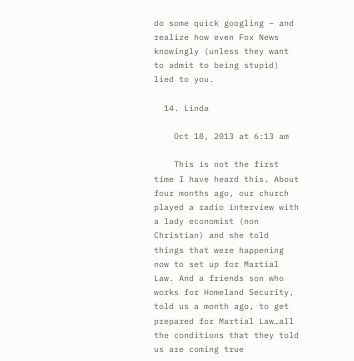do some quick googling – and realize how even Fox News knowingly (unless they want to admit to being stupid) lied to you.

  14. Linda

    Oct 18, 2013 at 6:13 am

    This is not the first time I have heard this. About four months ago, our church played a radio interview with a lady economist (non Christian) and she told things that were happening now to set up for Martial Law. And a friends son who works for Homeland Security, told us a month ago, to get prepared for Martial Law…all the conditions that they told us are coming true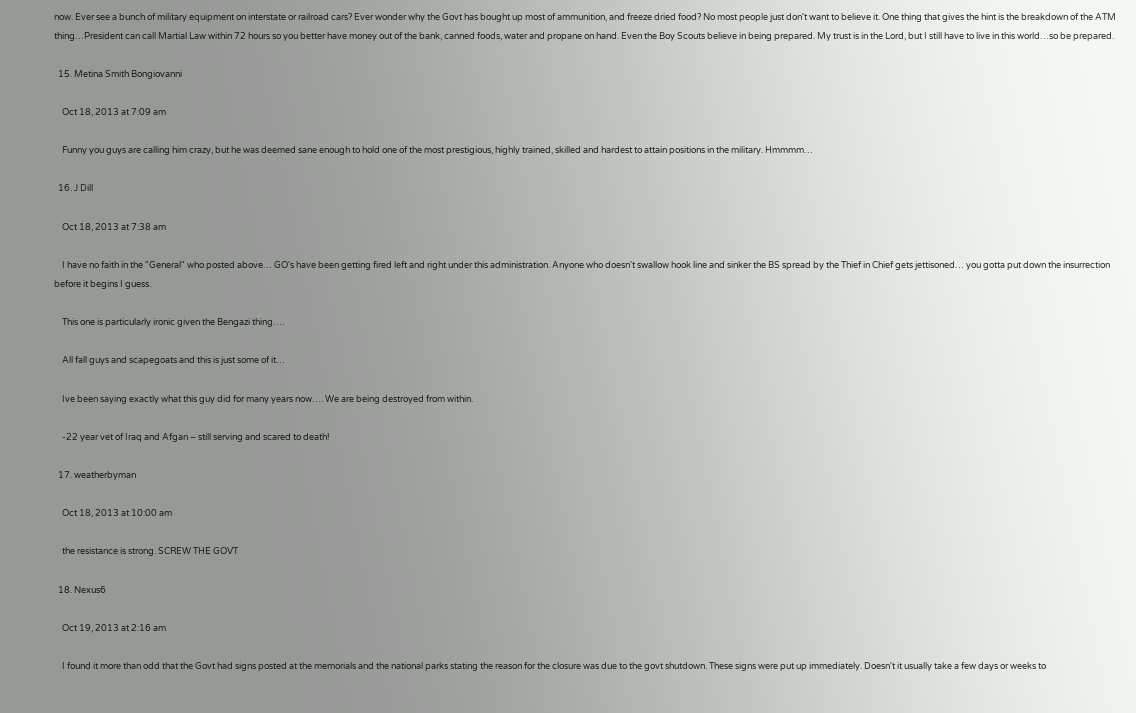now. Ever see a bunch of military equipment on interstate or railroad cars? Ever wonder why the Govt has bought up most of ammunition, and freeze dried food? No most people just don't want to believe it. One thing that gives the hint is the breakdown of the ATM thing…President can call Martial Law within 72 hours so you better have money out of the bank, canned foods, water and propane on hand. Even the Boy Scouts believe in being prepared. My trust is in the Lord, but I still have to live in this world…so be prepared.

  15. Metina Smith Bongiovanni

    Oct 18, 2013 at 7:09 am

    Funny you guys are calling him crazy, but he was deemed sane enough to hold one of the most prestigious, highly trained, skilled and hardest to attain positions in the military. Hmmmm…

  16. J Dill

    Oct 18, 2013 at 7:38 am

    I have no faith in the "General" who posted above… GO's have been getting fired left and right under this administration. Anyone who doesn't swallow hook line and sinker the BS spread by the Thief in Chief gets jettisoned… you gotta put down the insurrection before it begins I guess.

    This one is particularly ironic given the Bengazi thing….

    All fall guys and scapegoats and this is just some of it…

    Ive been saying exactly what this guy did for many years now…. We are being destroyed from within.

    -22 year vet of Iraq and Afgan – still serving and scared to death!

  17. weatherbyman

    Oct 18, 2013 at 10:00 am

    the resistance is strong. SCREW THE GOVT

  18. Nexus6

    Oct 19, 2013 at 2:16 am

    I found it more than odd that the Govt had signs posted at the memorials and the national parks stating the reason for the closure was due to the govt shutdown. These signs were put up immediately. Doesn't it usually take a few days or weeks to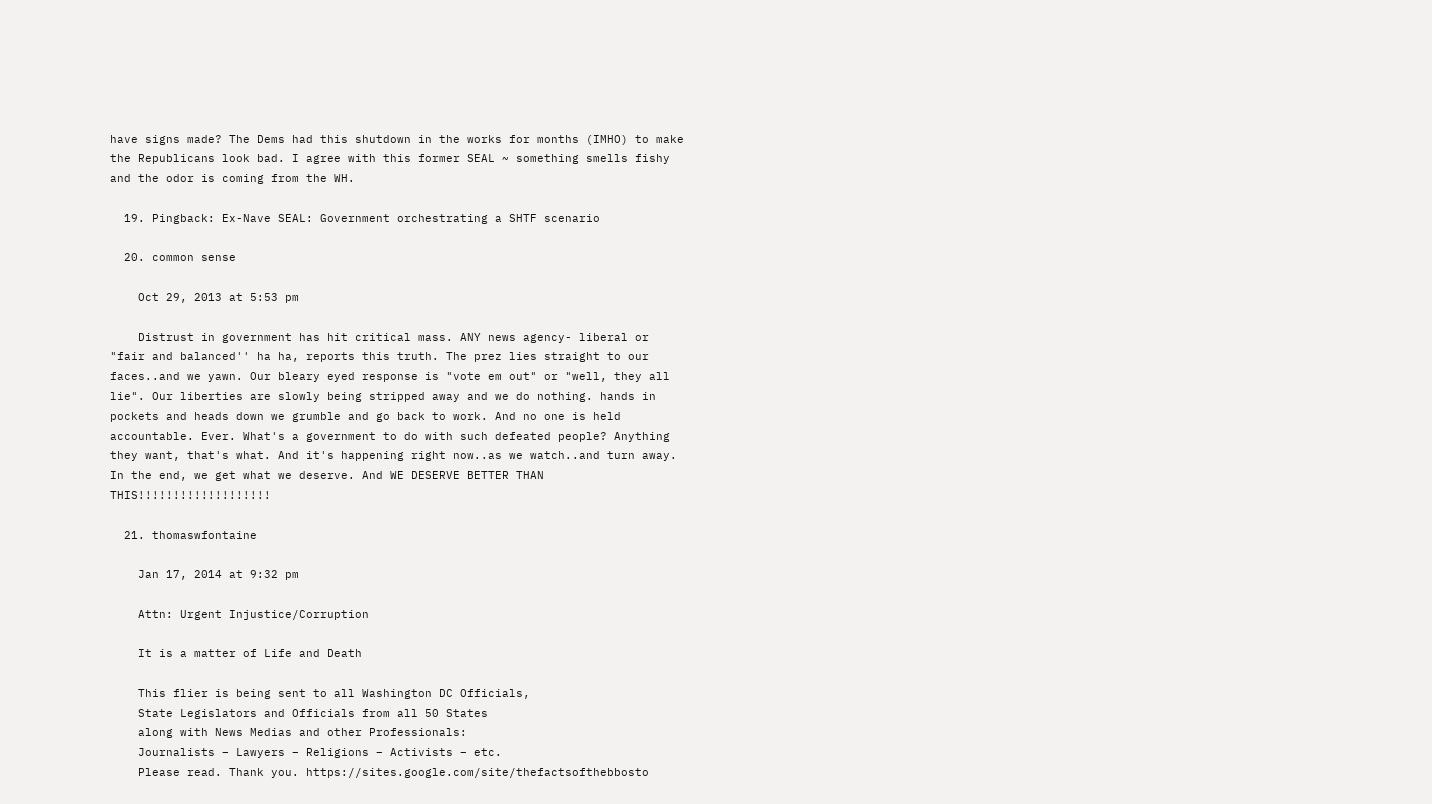have signs made? The Dems had this shutdown in the works for months (IMHO) to make the Republicans look bad. I agree with this former SEAL ~ something smells fishy and the odor is coming from the WH.

  19. Pingback: Ex-Nave SEAL: Government orchestrating a SHTF scenario

  20. common sense

    Oct 29, 2013 at 5:53 pm

    Distrust in government has hit critical mass. ANY news agency- liberal or "fair and balanced'' ha ha, reports this truth. The prez lies straight to our faces..and we yawn. Our bleary eyed response is "vote em out" or "well, they all lie". Our liberties are slowly being stripped away and we do nothing. hands in pockets and heads down we grumble and go back to work. And no one is held accountable. Ever. What's a government to do with such defeated people? Anything they want, that's what. And it's happening right now..as we watch..and turn away. In the end, we get what we deserve. And WE DESERVE BETTER THAN THIS!!!!!!!!!!!!!!!!!!!

  21. thomaswfontaine

    Jan 17, 2014 at 9:32 pm

    Attn: Urgent Injustice/Corruption

    It is a matter of Life and Death

    This flier is being sent to all Washington DC Officials,
    State Legislators and Officials from all 50 States
    along with News Medias and other Professionals:
    Journalists – Lawyers – Religions – Activists – etc.
    Please read. Thank you. https://sites.google.com/site/thefactsofthebbosto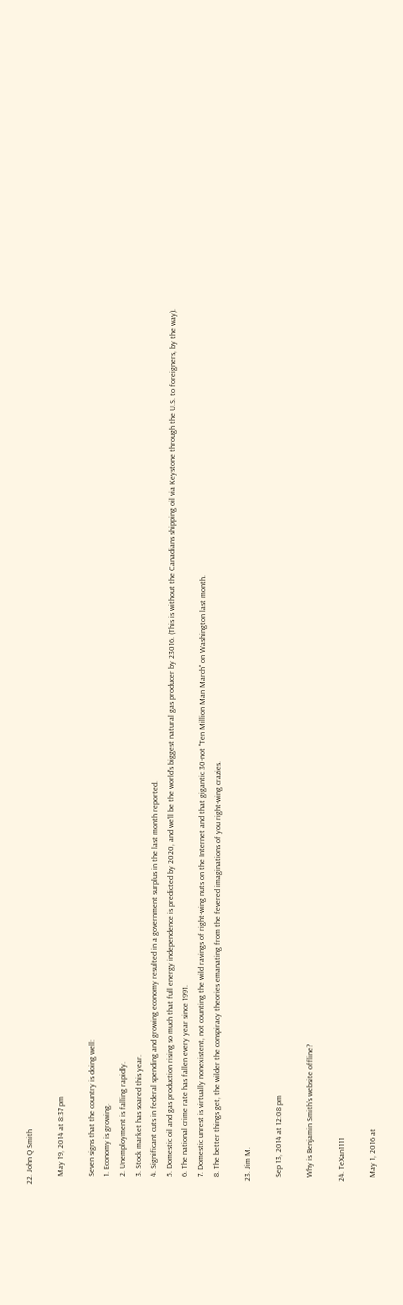22. John Q Smith

    May 19, 2014 at 8:37 pm

    Seven signs that the country is doing well:
    1. Economy is growing.
    2. Unemployment is falling rapidly.
    3. Stock market has soared this year.
    4. Significant cuts in federal spending and growing economy resulted in a government surplus in the last month reported.
    5. Domestic oil and gas production rising so much that full energy independence is predicted by 2020, and we'll be the world's biggest natural gas producer by 23016. (This is without the Canadians shipping oil via Keystone through the U.S. to foreigners, by the way).
    6. The national crime rate has fallen every year since 1991.
    7. Domestic unrest is virtually nonexistent, not counting the wild ravings of right-wing nuts on the Internet and that gigantic 30-not "Ten Million Man March" on Washington last month.
    8. The better things get, the wilder the conspiracy theories emanating from the fevered imaginations of you right-wing crazies.

  23. Jim M.

    Sep 13, 2014 at 12:08 pm

    Why is Benjamin Smith’s website offline?

  24. TeXan1111

    May 1, 2016 at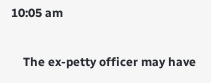10:05 am

    The ex-petty officer may have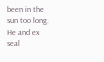been in the sun too long. He and ex seal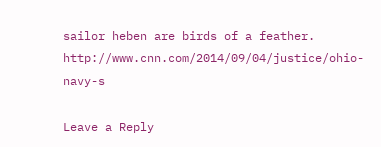sailor heben are birds of a feather. http://www.cnn.com/2014/09/04/justice/ohio-navy-s

Leave a Reply